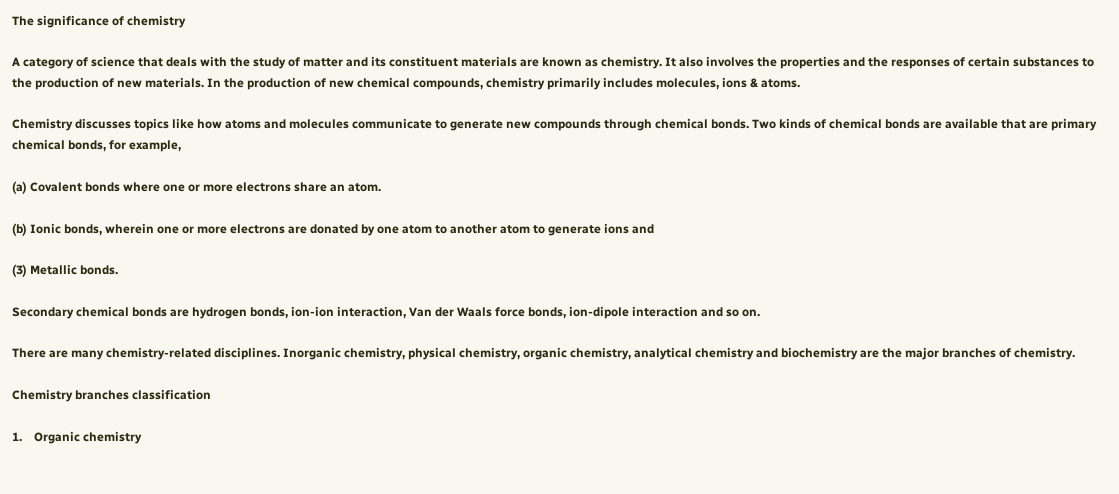The significance of chemistry

A category of science that deals with the study of matter and its constituent materials are known as chemistry. It also involves the properties and the responses of certain substances to the production of new materials. In the production of new chemical compounds, chemistry primarily includes molecules, ions & atoms.

Chemistry discusses topics like how atoms and molecules communicate to generate new compounds through chemical bonds. Two kinds of chemical bonds are available that are primary chemical bonds, for example,

(a) Covalent bonds where one or more electrons share an atom.

(b) Ionic bonds, wherein one or more electrons are donated by one atom to another atom to generate ions and

(3) Metallic bonds.

Secondary chemical bonds are hydrogen bonds, ion-ion interaction, Van der Waals force bonds, ion-dipole interaction and so on.

There are many chemistry-related disciplines. Inorganic chemistry, physical chemistry, organic chemistry, analytical chemistry and biochemistry are the major branches of chemistry.

Chemistry branches classification

1.    Organic chemistry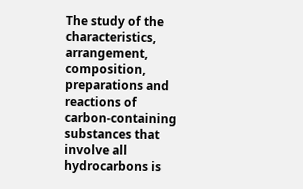The study of the characteristics, arrangement, composition, preparations and reactions of carbon-containing substances that involve all hydrocarbons is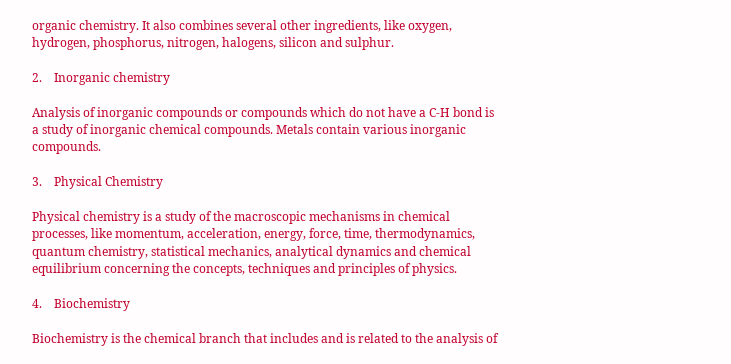organic chemistry. It also combines several other ingredients, like oxygen, hydrogen, phosphorus, nitrogen, halogens, silicon and sulphur.

2.    Inorganic chemistry

Analysis of inorganic compounds or compounds which do not have a C-H bond is a study of inorganic chemical compounds. Metals contain various inorganic compounds.

3.    Physical Chemistry

Physical chemistry is a study of the macroscopic mechanisms in chemical processes, like momentum, acceleration, energy, force, time, thermodynamics, quantum chemistry, statistical mechanics, analytical dynamics and chemical equilibrium concerning the concepts, techniques and principles of physics.

4.    Biochemistry

Biochemistry is the chemical branch that includes and is related to the analysis of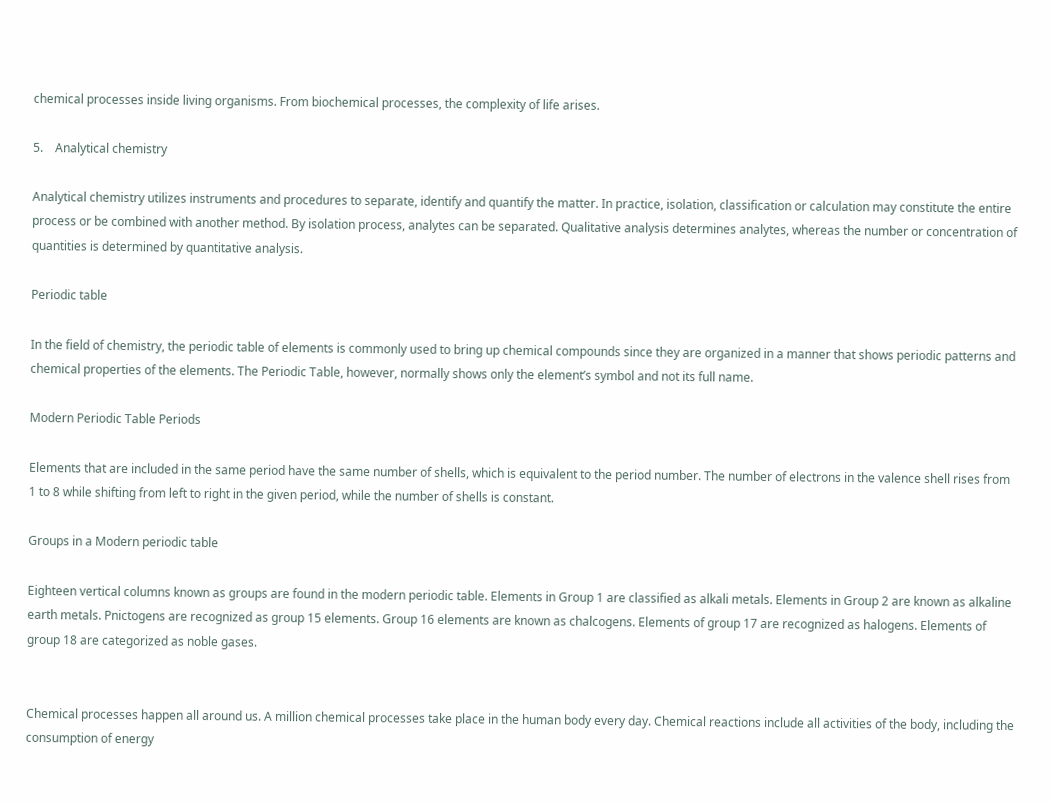chemical processes inside living organisms. From biochemical processes, the complexity of life arises.

5.    Analytical chemistry

Analytical chemistry utilizes instruments and procedures to separate, identify and quantify the matter. In practice, isolation, classification or calculation may constitute the entire process or be combined with another method. By isolation process, analytes can be separated. Qualitative analysis determines analytes, whereas the number or concentration of quantities is determined by quantitative analysis.

Periodic table

In the field of chemistry, the periodic table of elements is commonly used to bring up chemical compounds since they are organized in a manner that shows periodic patterns and chemical properties of the elements. The Periodic Table, however, normally shows only the element’s symbol and not its full name.

Modern Periodic Table Periods

Elements that are included in the same period have the same number of shells, which is equivalent to the period number. The number of electrons in the valence shell rises from 1 to 8 while shifting from left to right in the given period, while the number of shells is constant.

Groups in a Modern periodic table

Eighteen vertical columns known as groups are found in the modern periodic table. Elements in Group 1 are classified as alkali metals. Elements in Group 2 are known as alkaline earth metals. Pnictogens are recognized as group 15 elements. Group 16 elements are known as chalcogens. Elements of group 17 are recognized as halogens. Elements of group 18 are categorized as noble gases.


Chemical processes happen all around us. A million chemical processes take place in the human body every day. Chemical reactions include all activities of the body, including the consumption of energy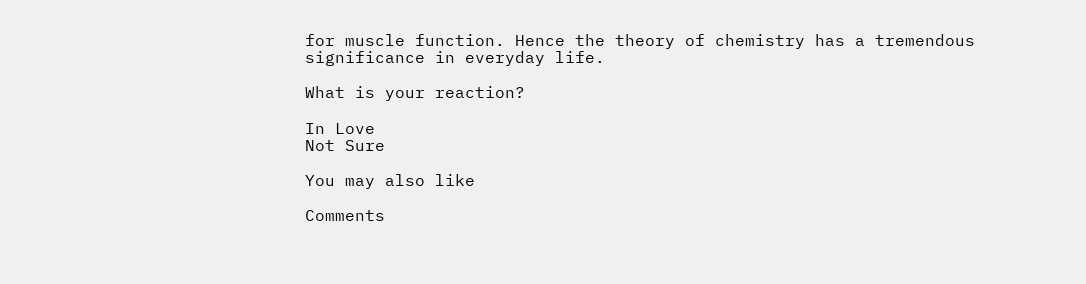for muscle function. Hence the theory of chemistry has a tremendous significance in everyday life.

What is your reaction?

In Love
Not Sure

You may also like

Comments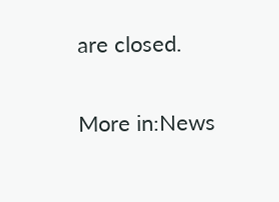are closed.

More in:News